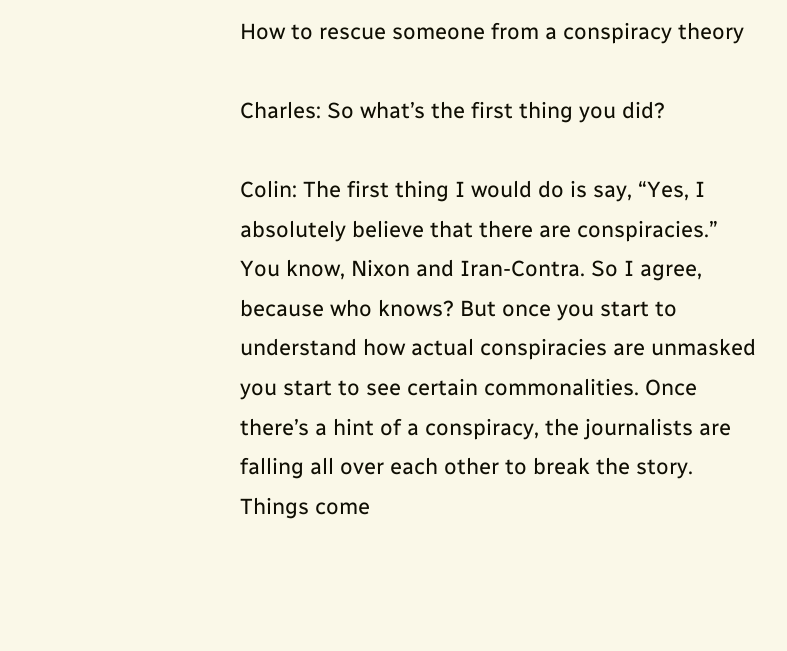How to rescue someone from a conspiracy theory

Charles: So what’s the first thing you did?

Colin: The first thing I would do is say, “Yes, I absolutely believe that there are conspiracies.” You know, Nixon and Iran-Contra. So I agree, because who knows? But once you start to understand how actual conspiracies are unmasked you start to see certain commonalities. Once there’s a hint of a conspiracy, the journalists are falling all over each other to break the story. Things come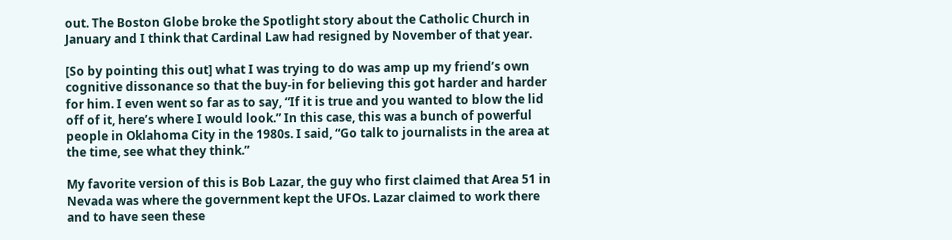out. The Boston Globe broke the Spotlight story about the Catholic Church in January and I think that Cardinal Law had resigned by November of that year.

[So by pointing this out] what I was trying to do was amp up my friend’s own cognitive dissonance so that the buy-in for believing this got harder and harder for him. I even went so far as to say, “If it is true and you wanted to blow the lid off of it, here’s where I would look.” In this case, this was a bunch of powerful people in Oklahoma City in the 1980s. I said, “Go talk to journalists in the area at the time, see what they think.”

My favorite version of this is Bob Lazar, the guy who first claimed that Area 51 in Nevada was where the government kept the UFOs. Lazar claimed to work there and to have seen these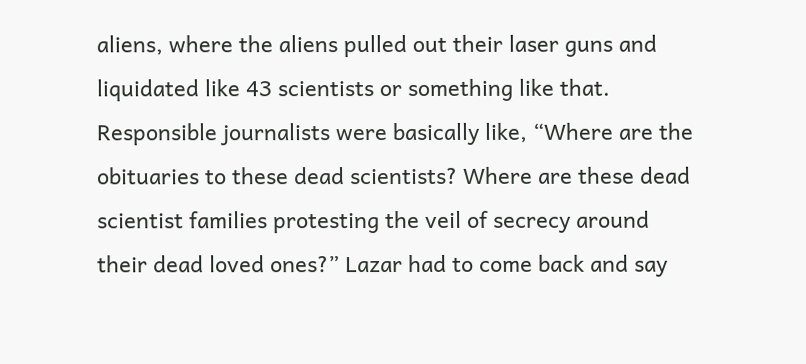aliens, where the aliens pulled out their laser guns and liquidated like 43 scientists or something like that. Responsible journalists were basically like, “Where are the obituaries to these dead scientists? Where are these dead scientist families protesting the veil of secrecy around their dead loved ones?” Lazar had to come back and say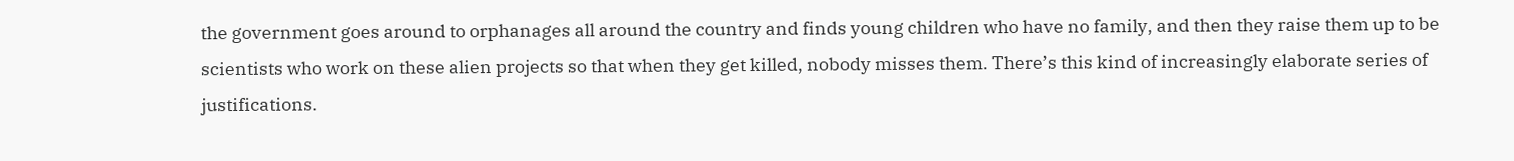the government goes around to orphanages all around the country and finds young children who have no family, and then they raise them up to be scientists who work on these alien projects so that when they get killed, nobody misses them. There’s this kind of increasingly elaborate series of justifications.